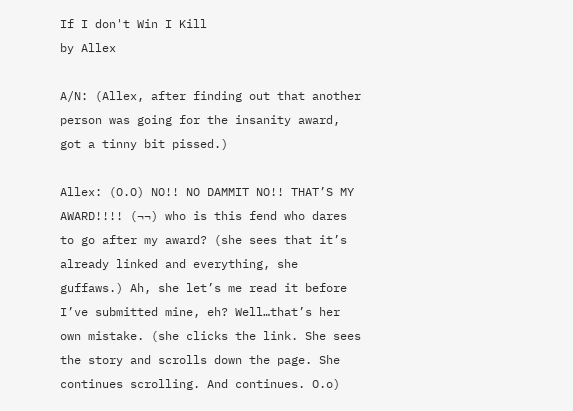If I don't Win I Kill
by Allex

A/N: (Allex, after finding out that another person was going for the insanity award, got a tinny bit pissed.)

Allex: (O.O) NO!! NO DAMMIT NO!! THAT’S MY AWARD!!!! (¬¬) who is this fend who dares to go after my award? (she sees that it’s already linked and everything, she guffaws.) Ah, she let’s me read it before I’ve submitted mine, eh? Well…that’s her own mistake. (she clicks the link. She sees the story and scrolls down the page. She continues scrolling. And continues. O.o)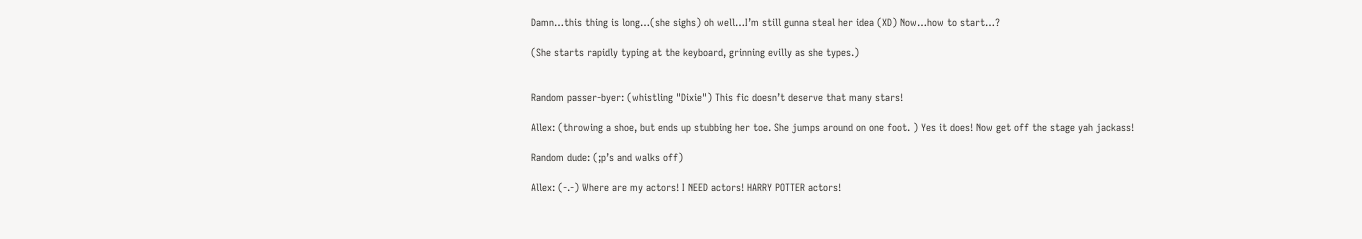Damn…this thing is long…(she sighs) oh well…I’m still gunna steal her idea (XD) Now…how to start…?

(She starts rapidly typing at the keyboard, grinning evilly as she types.)


Random passer-byer: (whistling "Dixie") This fic doesn’t deserve that many stars!

Allex: (throwing a shoe, but ends up stubbing her toe. She jumps around on one foot. ) Yes it does! Now get off the stage yah jackass!

Random dude: (;p’s and walks off)

Allex: (-.-) Where are my actors! I NEED actors! HARRY POTTER actors!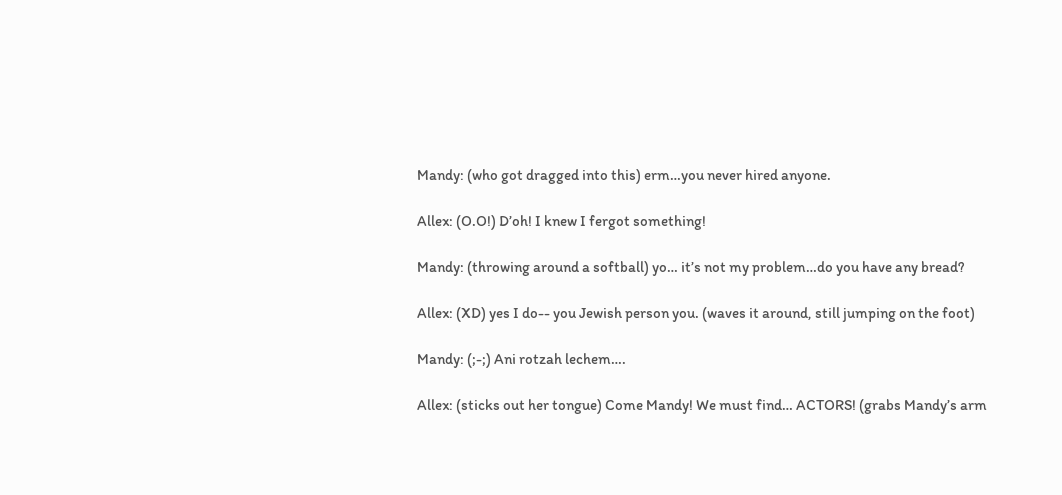Mandy: (who got dragged into this) erm…you never hired anyone.

Allex: (O.O!) D’oh! I knew I fergot something!

Mandy: (throwing around a softball) yo… it’s not my problem…do you have any bread?

Allex: (XD) yes I do-- you Jewish person you. (waves it around, still jumping on the foot)

Mandy: (;-;) Ani rotzah lechem….

Allex: (sticks out her tongue) Come Mandy! We must find… ACTORS! (grabs Mandy’s arm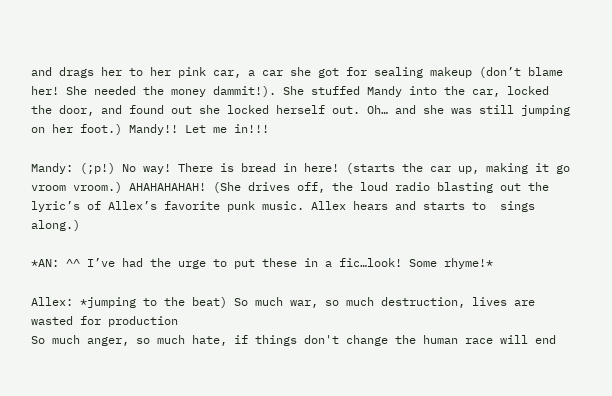and drags her to her pink car, a car she got for sealing makeup (don’t blame her! She needed the money dammit!). She stuffed Mandy into the car, locked the door, and found out she locked herself out. Oh… and she was still jumping on her foot.) Mandy!! Let me in!!!

Mandy: (;p!) No way! There is bread in here! (starts the car up, making it go vroom vroom.) AHAHAHAHAH! (She drives off, the loud radio blasting out the lyric’s of Allex’s favorite punk music. Allex hears and starts to  sings along.)

*AN: ^^ I’ve had the urge to put these in a fic…look! Some rhyme!*

Allex: *jumping to the beat) So much war, so much destruction, lives are wasted for production
So much anger, so much hate, if things don't change the human race will end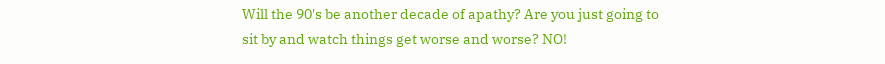Will the 90's be another decade of apathy? Are you just going to
sit by and watch things get worse and worse? NO!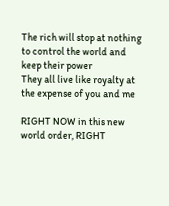The rich will stop at nothing to control the world and keep their power
They all live like royalty at the expense of you and me

RIGHT NOW in this new world order, RIGHT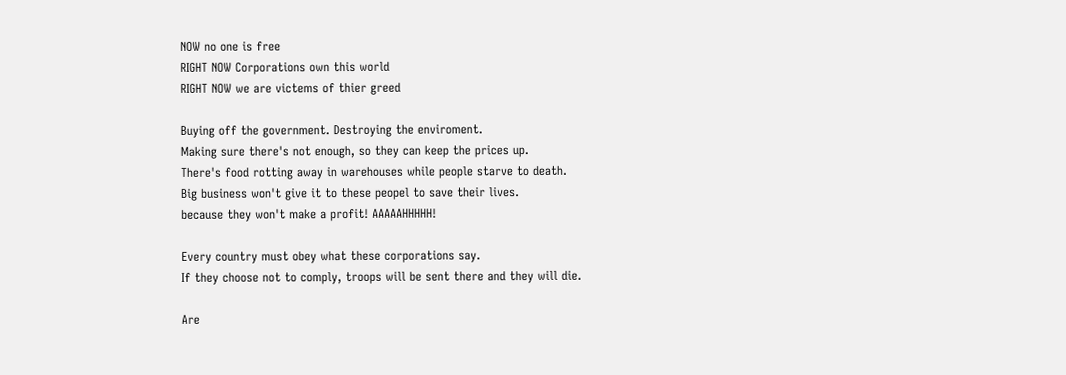NOW no one is free
RIGHT NOW Corporations own this world
RIGHT NOW we are victems of thier greed

Buying off the government. Destroying the enviroment.
Making sure there's not enough, so they can keep the prices up.
There's food rotting away in warehouses while people starve to death.
Big business won't give it to these peopel to save their lives.
because they won't make a profit! AAAAAHHHHH!

Every country must obey what these corporations say.
If they choose not to comply, troops will be sent there and they will die.

Are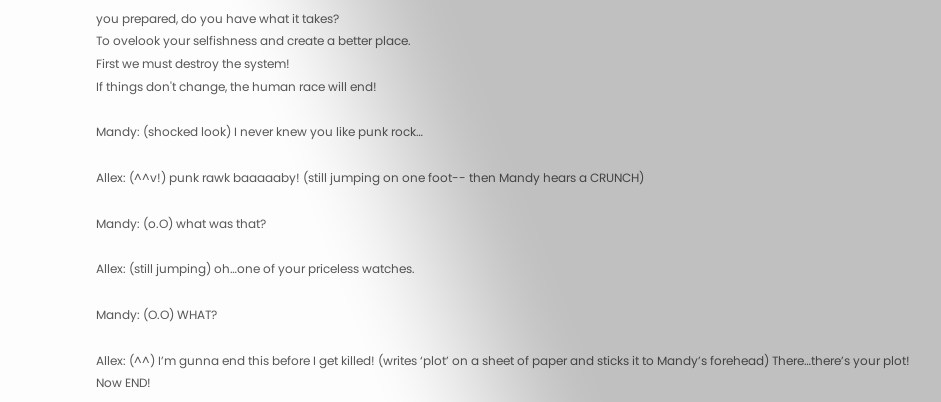you prepared, do you have what it takes?
To ovelook your selfishness and create a better place.
First we must destroy the system!
If things don't change, the human race will end!

Mandy: (shocked look) I never knew you like punk rock…

Allex: (^^v!) punk rawk baaaaaby! (still jumping on one foot-- then Mandy hears a CRUNCH)

Mandy: (o.O) what was that?

Allex: (still jumping) oh…one of your priceless watches.

Mandy: (O.O) WHAT?

Allex: (^^) I’m gunna end this before I get killed! (writes ‘plot’ on a sheet of paper and sticks it to Mandy’s forehead) There…there’s your plot! Now END!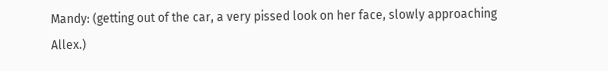Mandy: (getting out of the car, a very pissed look on her face, slowly approaching Allex.)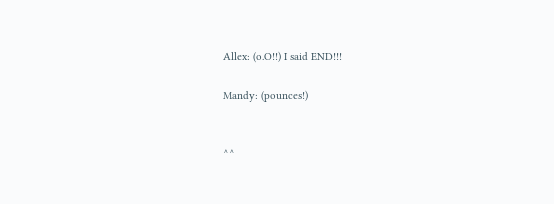Allex: (o.O!!) I said END!!!

Mandy: (pounces!)


^^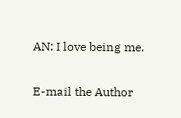AN: I love being me.

E-mail the Author